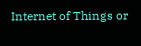Internet of Things or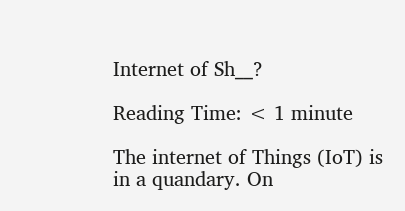Internet of Sh__?

Reading Time: < 1 minute

The internet of Things (IoT) is in a quandary. On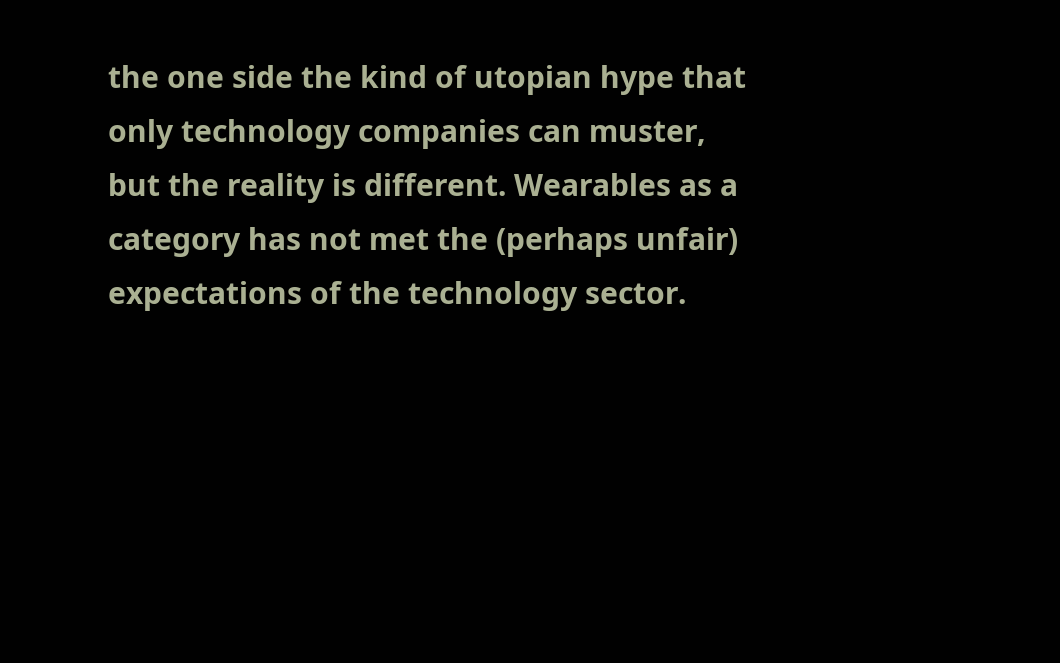the one side the kind of utopian hype that only technology companies can muster, but the reality is different. Wearables as a category has not met the (perhaps unfair) expectations of the technology sector.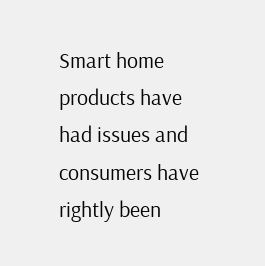Smart home products have had issues and consumers have rightly been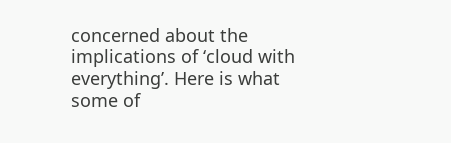concerned about the implications of ‘cloud with everything’. Here is what some of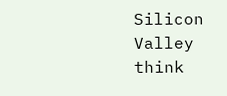Silicon Valley think